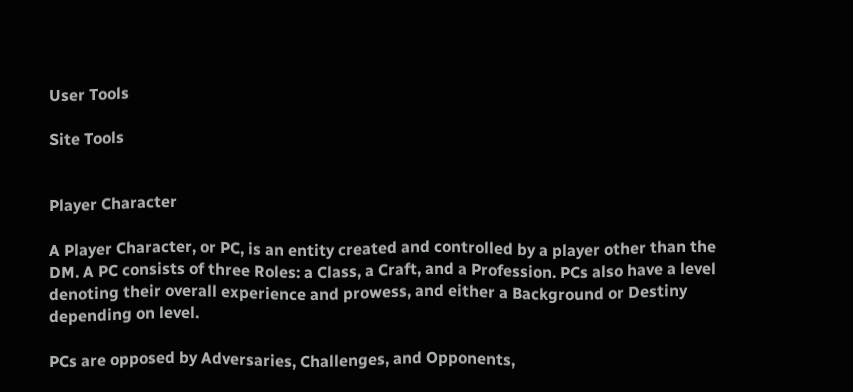User Tools

Site Tools


Player Character

A Player Character, or PC, is an entity created and controlled by a player other than the DM. A PC consists of three Roles: a Class, a Craft, and a Profession. PCs also have a level denoting their overall experience and prowess, and either a Background or Destiny depending on level.

PCs are opposed by Adversaries, Challenges, and Opponents,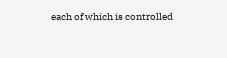each of which is controlled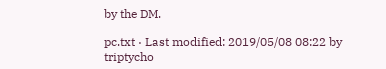by the DM.

pc.txt · Last modified: 2019/05/08 08:22 by triptycho